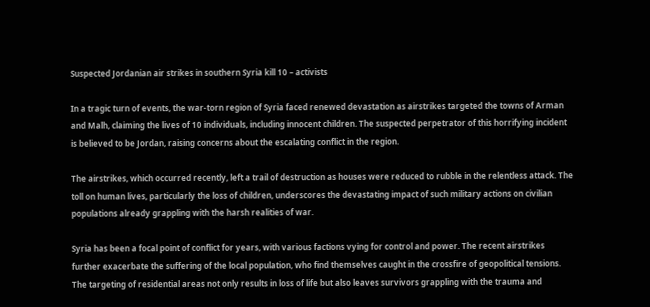Suspected Jordanian air strikes in southern Syria kill 10 – activists

In a tragic turn of events, the war-torn region of Syria faced renewed devastation as airstrikes targeted the towns of Arman and Malh, claiming the lives of 10 individuals, including innocent children. The suspected perpetrator of this horrifying incident is believed to be Jordan, raising concerns about the escalating conflict in the region.

The airstrikes, which occurred recently, left a trail of destruction as houses were reduced to rubble in the relentless attack. The toll on human lives, particularly the loss of children, underscores the devastating impact of such military actions on civilian populations already grappling with the harsh realities of war.

Syria has been a focal point of conflict for years, with various factions vying for control and power. The recent airstrikes further exacerbate the suffering of the local population, who find themselves caught in the crossfire of geopolitical tensions. The targeting of residential areas not only results in loss of life but also leaves survivors grappling with the trauma and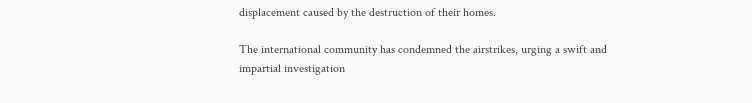displacement caused by the destruction of their homes.

The international community has condemned the airstrikes, urging a swift and impartial investigation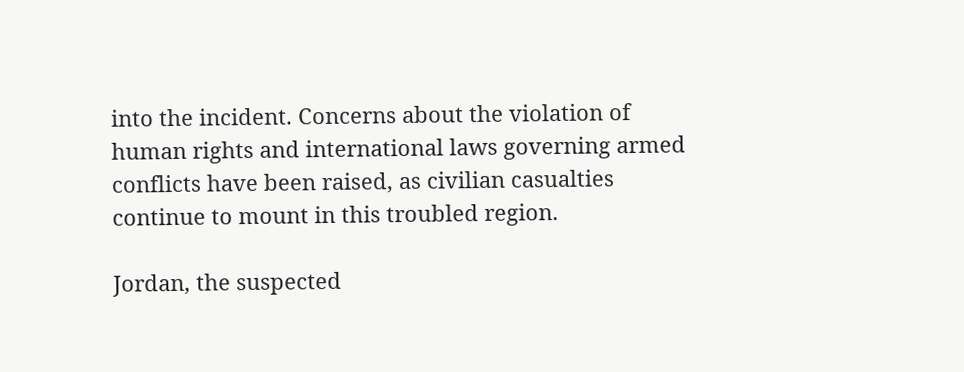into the incident. Concerns about the violation of human rights and international laws governing armed conflicts have been raised, as civilian casualties continue to mount in this troubled region.

Jordan, the suspected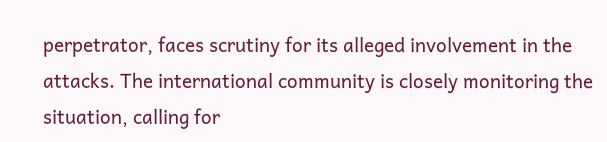perpetrator, faces scrutiny for its alleged involvement in the attacks. The international community is closely monitoring the situation, calling for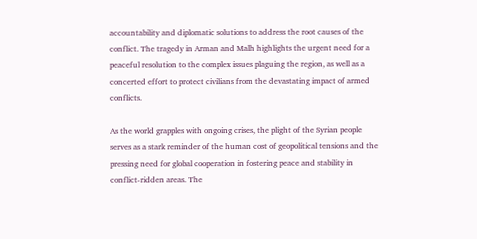accountability and diplomatic solutions to address the root causes of the conflict. The tragedy in Arman and Malh highlights the urgent need for a peaceful resolution to the complex issues plaguing the region, as well as a concerted effort to protect civilians from the devastating impact of armed conflicts.

As the world grapples with ongoing crises, the plight of the Syrian people serves as a stark reminder of the human cost of geopolitical tensions and the pressing need for global cooperation in fostering peace and stability in conflict-ridden areas. The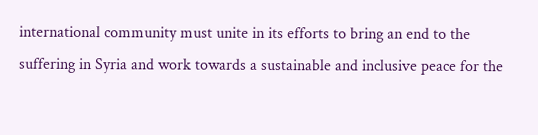international community must unite in its efforts to bring an end to the suffering in Syria and work towards a sustainable and inclusive peace for the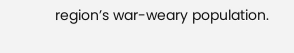region’s war-weary population.